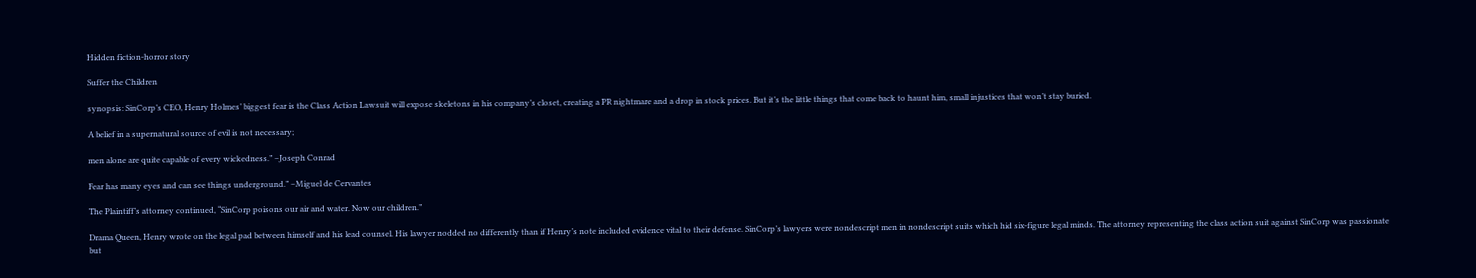Hidden fiction-horror story

Suffer the Children

synopsis: SinCorp’s CEO, Henry Holmes’ biggest fear is the Class Action Lawsuit will expose skeletons in his company’s closet, creating a PR nightmare and a drop in stock prices. But it’s the little things that come back to haunt him, small injustices that won’t stay buried.

A belief in a supernatural source of evil is not necessary;

men alone are quite capable of every wickedness.” –Joseph Conrad

Fear has many eyes and can see things underground.” –Miguel de Cervantes

The Plaintiff’s attorney continued, “SinCorp poisons our air and water. Now our children.”

Drama Queen, Henry wrote on the legal pad between himself and his lead counsel. His lawyer nodded no differently than if Henry’s note included evidence vital to their defense. SinCorp’s lawyers were nondescript men in nondescript suits which hid six-figure legal minds. The attorney representing the class action suit against SinCorp was passionate but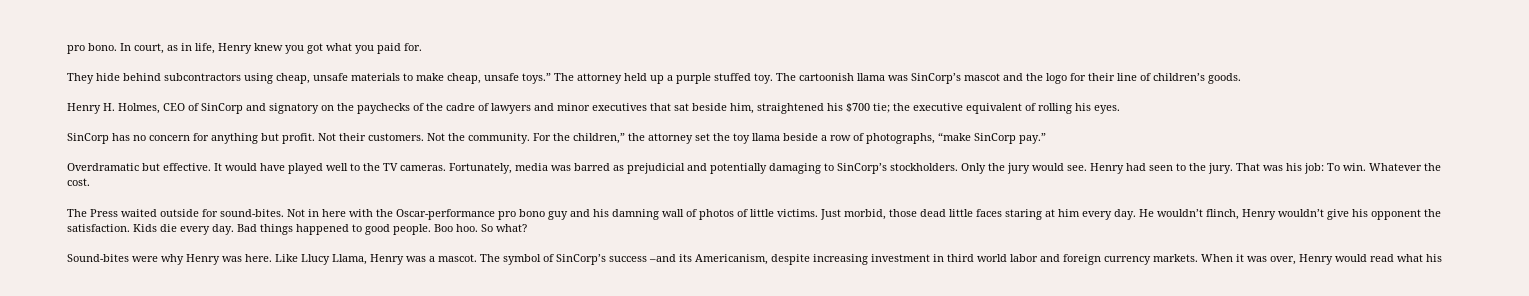pro bono. In court, as in life, Henry knew you got what you paid for.

They hide behind subcontractors using cheap, unsafe materials to make cheap, unsafe toys.” The attorney held up a purple stuffed toy. The cartoonish llama was SinCorp’s mascot and the logo for their line of children’s goods.

Henry H. Holmes, CEO of SinCorp and signatory on the paychecks of the cadre of lawyers and minor executives that sat beside him, straightened his $700 tie; the executive equivalent of rolling his eyes.

SinCorp has no concern for anything but profit. Not their customers. Not the community. For the children,” the attorney set the toy llama beside a row of photographs, “make SinCorp pay.”

Overdramatic but effective. It would have played well to the TV cameras. Fortunately, media was barred as prejudicial and potentially damaging to SinCorp’s stockholders. Only the jury would see. Henry had seen to the jury. That was his job: To win. Whatever the cost.

The Press waited outside for sound-bites. Not in here with the Oscar-performance pro bono guy and his damning wall of photos of little victims. Just morbid, those dead little faces staring at him every day. He wouldn’t flinch, Henry wouldn’t give his opponent the satisfaction. Kids die every day. Bad things happened to good people. Boo hoo. So what?

Sound-bites were why Henry was here. Like Llucy Llama, Henry was a mascot. The symbol of SinCorp’s success –and its Americanism, despite increasing investment in third world labor and foreign currency markets. When it was over, Henry would read what his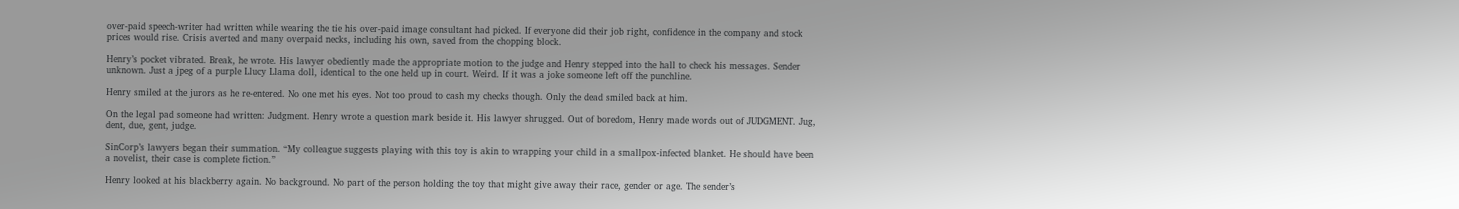over-paid speech-writer had written while wearing the tie his over-paid image consultant had picked. If everyone did their job right, confidence in the company and stock prices would rise. Crisis averted and many overpaid necks, including his own, saved from the chopping block.

Henry’s pocket vibrated. Break, he wrote. His lawyer obediently made the appropriate motion to the judge and Henry stepped into the hall to check his messages. Sender unknown. Just a jpeg of a purple Llucy Llama doll, identical to the one held up in court. Weird. If it was a joke someone left off the punchline.

Henry smiled at the jurors as he re-entered. No one met his eyes. Not too proud to cash my checks though. Only the dead smiled back at him.

On the legal pad someone had written: Judgment. Henry wrote a question mark beside it. His lawyer shrugged. Out of boredom, Henry made words out of JUDGMENT. Jug, dent, due, gent, judge.

SinCorp’s lawyers began their summation. “My colleague suggests playing with this toy is akin to wrapping your child in a smallpox-infected blanket. He should have been a novelist, their case is complete fiction.”

Henry looked at his blackberry again. No background. No part of the person holding the toy that might give away their race, gender or age. The sender’s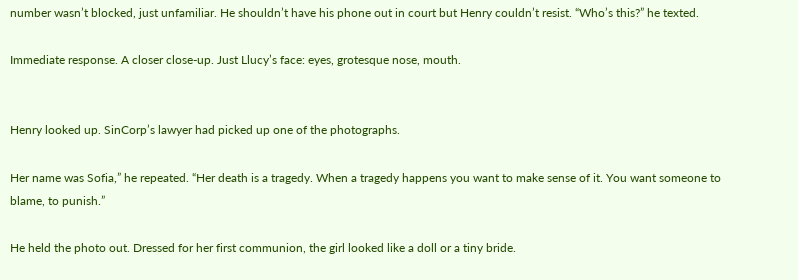number wasn’t blocked, just unfamiliar. He shouldn’t have his phone out in court but Henry couldn’t resist. “Who’s this?” he texted.

Immediate response. A closer close-up. Just Llucy’s face: eyes, grotesque nose, mouth.


Henry looked up. SinCorp’s lawyer had picked up one of the photographs.

Her name was Sofia,” he repeated. “Her death is a tragedy. When a tragedy happens you want to make sense of it. You want someone to blame, to punish.”

He held the photo out. Dressed for her first communion, the girl looked like a doll or a tiny bride.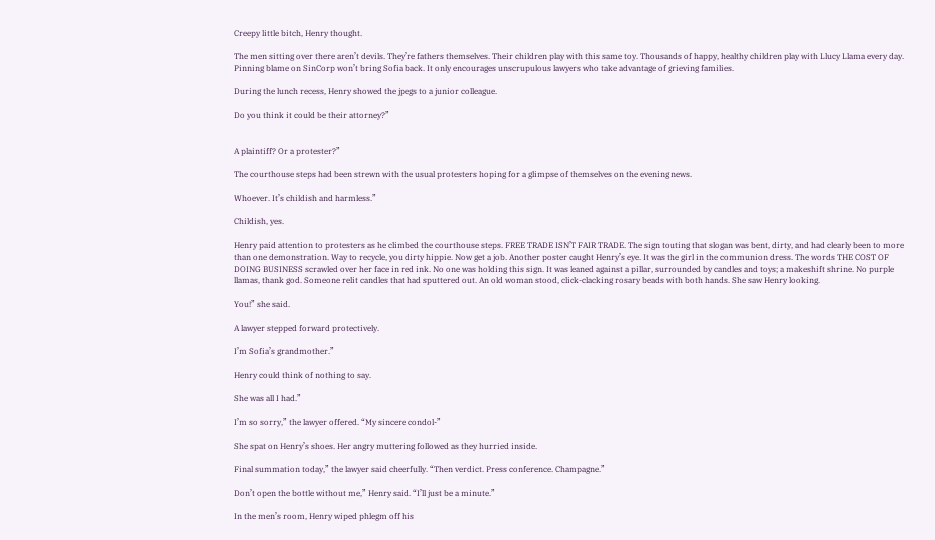Creepy little bitch, Henry thought.

The men sitting over there aren’t devils. They’re fathers themselves. Their children play with this same toy. Thousands of happy, healthy children play with Llucy Llama every day. Pinning blame on SinCorp won’t bring Sofia back. It only encourages unscrupulous lawyers who take advantage of grieving families.

During the lunch recess, Henry showed the jpegs to a junior colleague.

Do you think it could be their attorney?”


A plaintiff? Or a protester?”

The courthouse steps had been strewn with the usual protesters hoping for a glimpse of themselves on the evening news.

Whoever. It’s childish and harmless.”

Childish, yes.

Henry paid attention to protesters as he climbed the courthouse steps. FREE TRADE ISN’T FAIR TRADE. The sign touting that slogan was bent, dirty, and had clearly been to more than one demonstration. Way to recycle, you dirty hippie. Now get a job. Another poster caught Henry’s eye. It was the girl in the communion dress. The words THE COST OF DOING BUSINESS scrawled over her face in red ink. No one was holding this sign. It was leaned against a pillar, surrounded by candles and toys; a makeshift shrine. No purple llamas, thank god. Someone relit candles that had sputtered out. An old woman stood, click-clacking rosary beads with both hands. She saw Henry looking.

You!” she said.

A lawyer stepped forward protectively.

I’m Sofia’s grandmother.”

Henry could think of nothing to say.

She was all I had.”

I’m so sorry,” the lawyer offered. “My sincere condol-”

She spat on Henry’s shoes. Her angry muttering followed as they hurried inside.

Final summation today,” the lawyer said cheerfully. “Then verdict. Press conference. Champagne.”

Don’t open the bottle without me,” Henry said. “I’ll just be a minute.”

In the men’s room, Henry wiped phlegm off his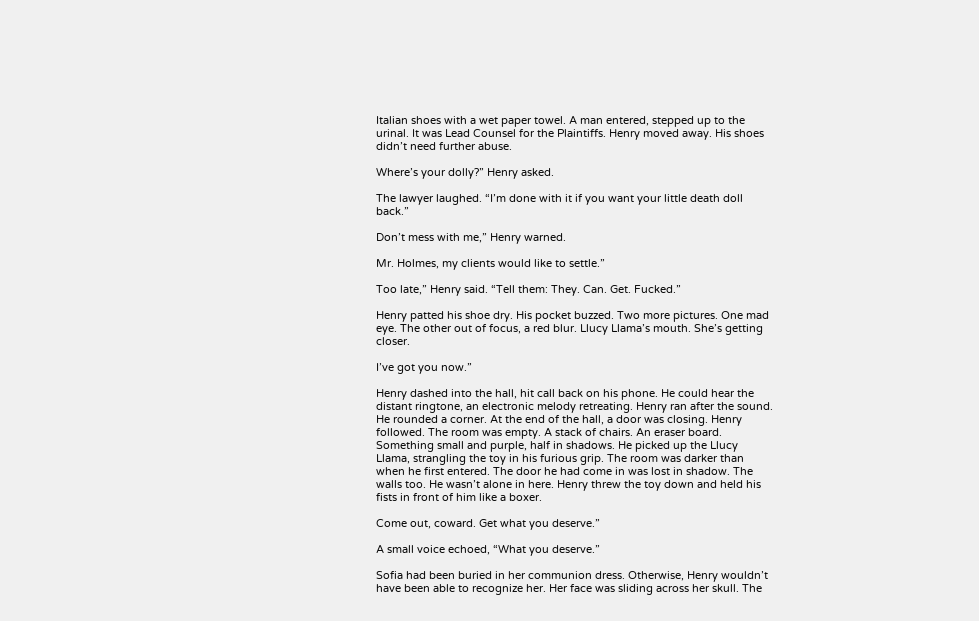Italian shoes with a wet paper towel. A man entered, stepped up to the urinal. It was Lead Counsel for the Plaintiffs. Henry moved away. His shoes didn’t need further abuse.

Where’s your dolly?” Henry asked.

The lawyer laughed. “I’m done with it if you want your little death doll back.”

Don’t mess with me,” Henry warned.

Mr. Holmes, my clients would like to settle.”

Too late,” Henry said. “Tell them: They. Can. Get. Fucked.”

Henry patted his shoe dry. His pocket buzzed. Two more pictures. One mad eye. The other out of focus, a red blur. Llucy Llama’s mouth. She’s getting closer.

I’ve got you now.”

Henry dashed into the hall, hit call back on his phone. He could hear the distant ringtone, an electronic melody retreating. Henry ran after the sound. He rounded a corner. At the end of the hall, a door was closing. Henry followed. The room was empty. A stack of chairs. An eraser board. Something small and purple, half in shadows. He picked up the Llucy Llama, strangling the toy in his furious grip. The room was darker than when he first entered. The door he had come in was lost in shadow. The walls too. He wasn’t alone in here. Henry threw the toy down and held his fists in front of him like a boxer.

Come out, coward. Get what you deserve.”

A small voice echoed, “What you deserve.”

Sofia had been buried in her communion dress. Otherwise, Henry wouldn’t have been able to recognize her. Her face was sliding across her skull. The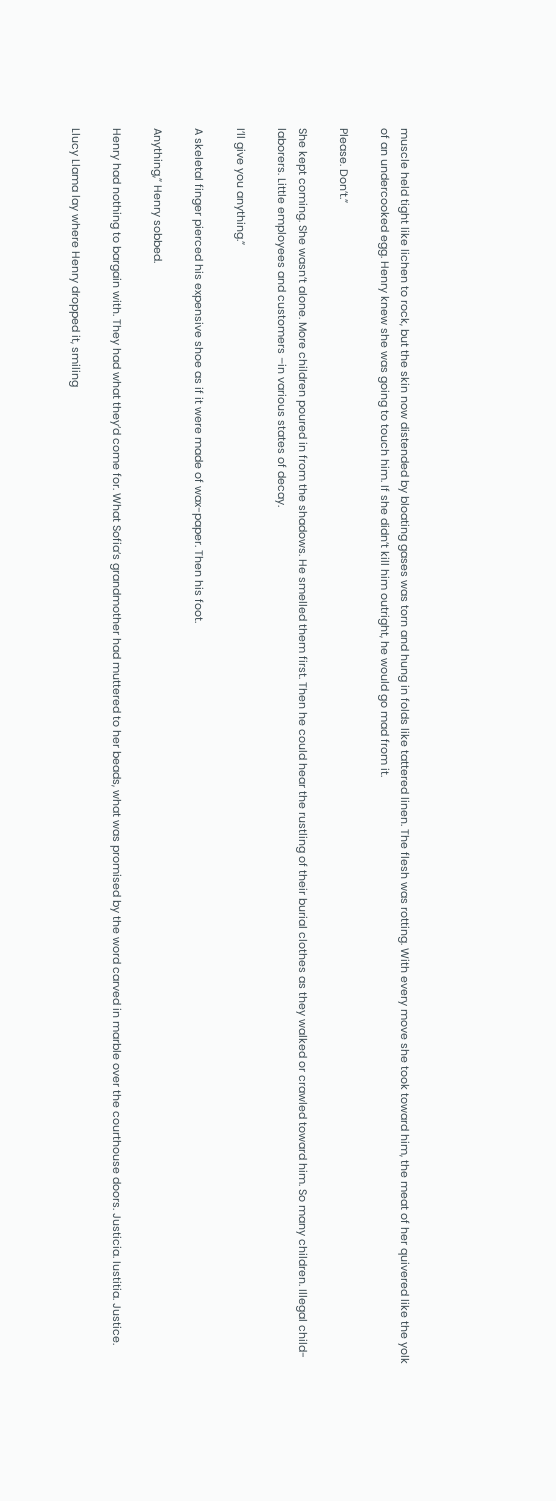muscle held tight like lichen to rock, but the skin now distended by bloating gases was torn and hung in folds like tattered linen. The flesh was rotting. With every move she took toward him, the meat of her quivered like the yolk of an undercooked egg. Henry knew she was going to touch him. If she didn’t kill him outright, he would go mad from it.

Please. Don’t.”

She kept coming. She wasn’t alone. More children poured in from the shadows. He smelled them first. Then he could hear the rustling of their burial clothes as they walked or crawled toward him. So many children. Illegal child-laborers. Little employees and customers –in various states of decay.

I’ll give you anything.”

A skeletal finger pierced his expensive shoe as if it were made of wax-paper. Then his foot.

Anything,” Henry sobbed.

Henry had nothing to bargain with. They had what they’d come for. What Sofia’s grandmother had muttered to her beads, what was promised by the word carved in marble over the courthouse doors. Justicia. Iustitia. Justice.

Llucy Llama lay where Henry dropped it, smiling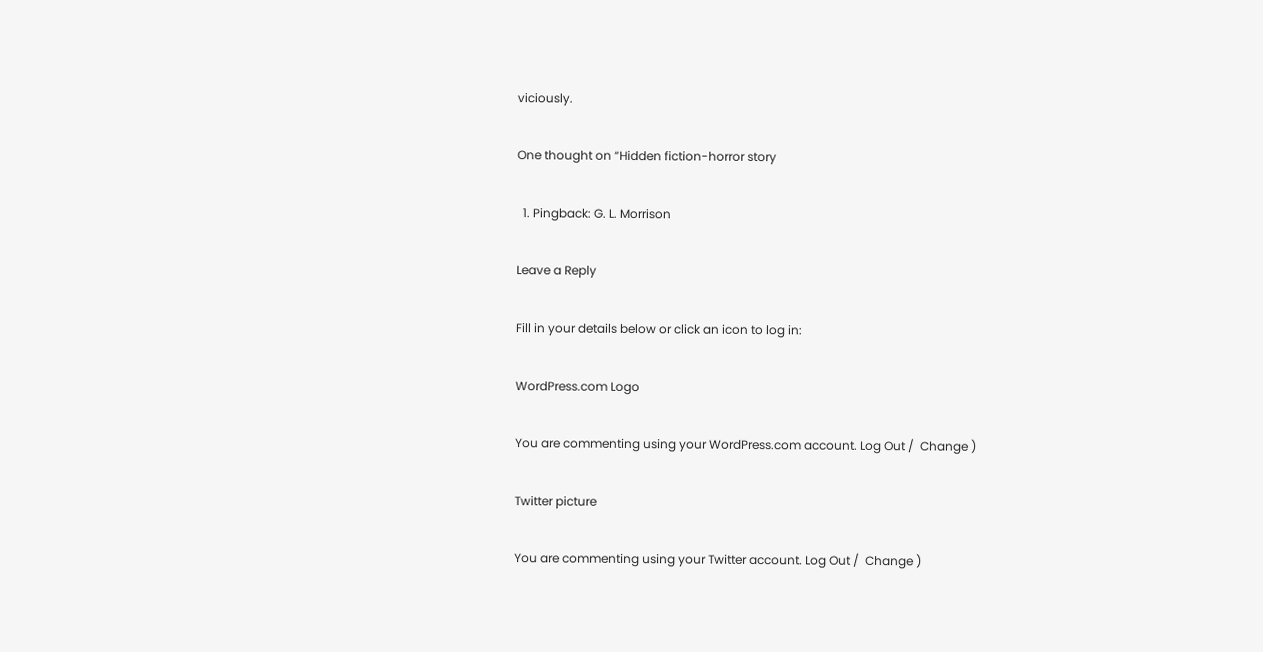viciously.

One thought on “Hidden fiction-horror story

  1. Pingback: G. L. Morrison

Leave a Reply

Fill in your details below or click an icon to log in:

WordPress.com Logo

You are commenting using your WordPress.com account. Log Out /  Change )

Twitter picture

You are commenting using your Twitter account. Log Out /  Change )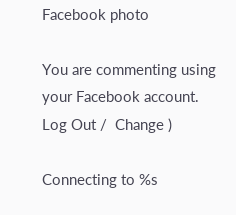Facebook photo

You are commenting using your Facebook account. Log Out /  Change )

Connecting to %s